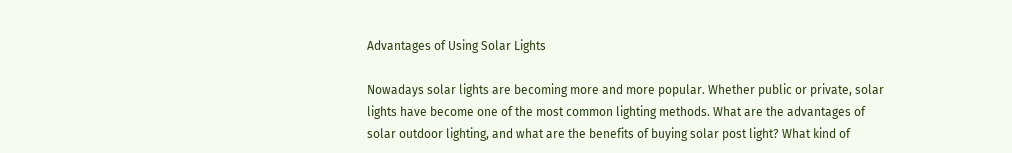Advantages of Using Solar Lights

Nowadays solar lights are becoming more and more popular. Whether public or private, solar lights have become one of the most common lighting methods. What are the advantages of solar outdoor lighting, and what are the benefits of buying solar post light? What kind of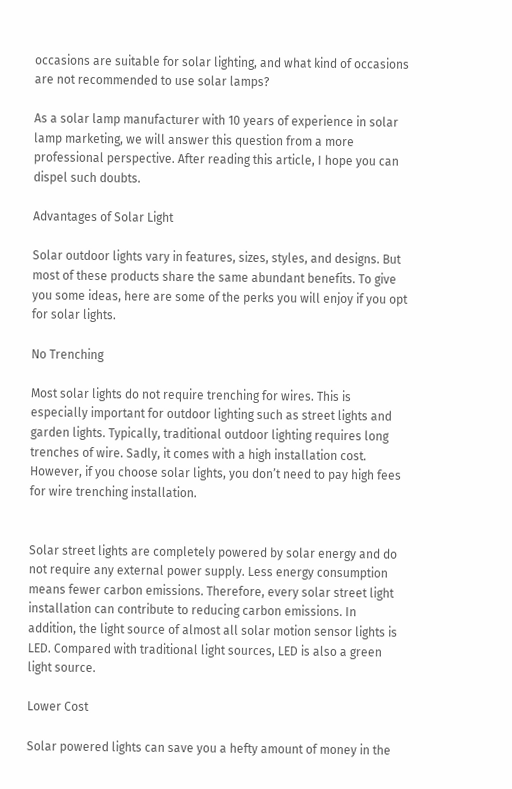occasions are suitable for solar lighting, and what kind of occasions are not recommended to use solar lamps?

As a solar lamp manufacturer with 10 years of experience in solar lamp marketing, we will answer this question from a more professional perspective. After reading this article, I hope you can dispel such doubts.

Advantages of Solar Light

Solar outdoor lights vary in features, sizes, styles, and designs. But most of these products share the same abundant benefits. To give you some ideas, here are some of the perks you will enjoy if you opt for solar lights.

No Trenching

Most solar lights do not require trenching for wires. This is especially important for outdoor lighting such as street lights and garden lights. Typically, traditional outdoor lighting requires long trenches of wire. Sadly, it comes with a high installation cost. However, if you choose solar lights, you don’t need to pay high fees for wire trenching installation.


Solar street lights are completely powered by solar energy and do not require any external power supply. Less energy consumption means fewer carbon emissions. Therefore, every solar street light installation can contribute to reducing carbon emissions. In addition, the light source of almost all solar motion sensor lights is LED. Compared with traditional light sources, LED is also a green light source.

Lower Cost

Solar powered lights can save you a hefty amount of money in the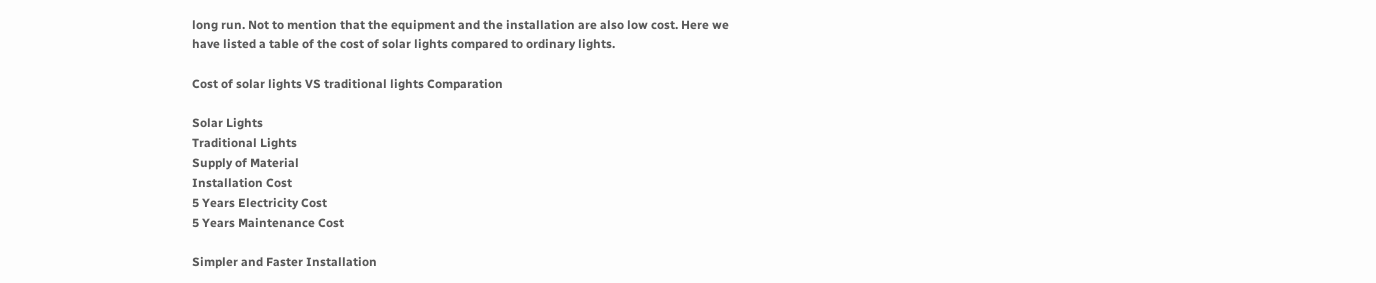long run. Not to mention that the equipment and the installation are also low cost. Here we have listed a table of the cost of solar lights compared to ordinary lights.

Cost of solar lights VS traditional lights Comparation

Solar Lights
Traditional Lights
Supply of Material
Installation Cost
5 Years Electricity Cost
5 Years Maintenance Cost

Simpler and Faster Installation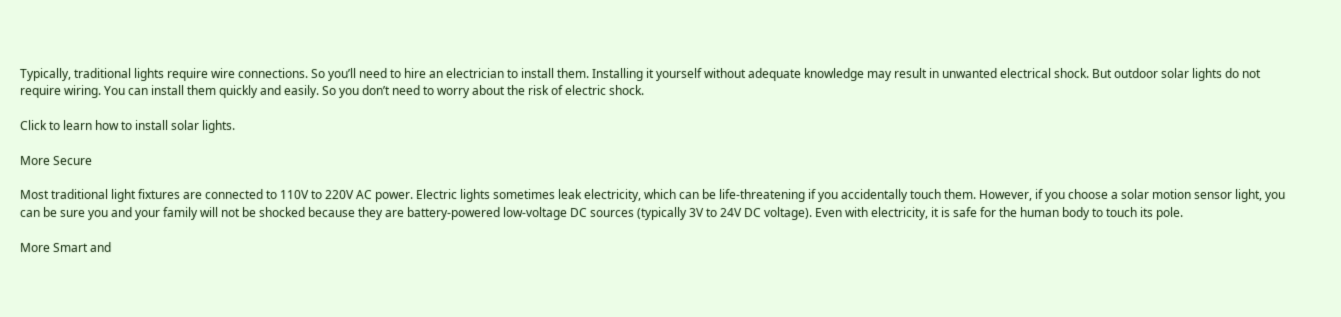Typically, traditional lights require wire connections. So you’ll need to hire an electrician to install them. Installing it yourself without adequate knowledge may result in unwanted electrical shock. But outdoor solar lights do not require wiring. You can install them quickly and easily. So you don’t need to worry about the risk of electric shock.

Click to learn how to install solar lights.

More Secure

Most traditional light fixtures are connected to 110V to 220V AC power. Electric lights sometimes leak electricity, which can be life-threatening if you accidentally touch them. However, if you choose a solar motion sensor light, you can be sure you and your family will not be shocked because they are battery-powered low-voltage DC sources (typically 3V to 24V DC voltage). Even with electricity, it is safe for the human body to touch its pole.

More Smart and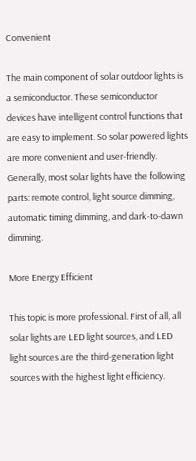Convenient

The main component of solar outdoor lights is a semiconductor. These semiconductor devices have intelligent control functions that are easy to implement. So solar powered lights are more convenient and user-friendly. Generally, most solar lights have the following parts: remote control, light source dimming, automatic timing dimming, and dark-to-dawn dimming.

More Energy Efficient

This topic is more professional. First of all, all solar lights are LED light sources, and LED light sources are the third-generation light sources with the highest light efficiency.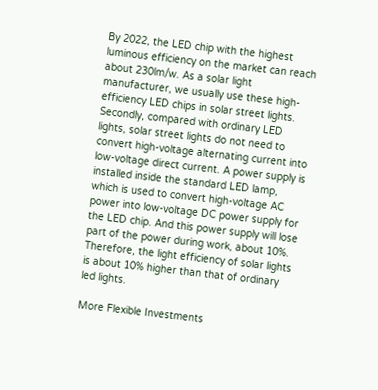By 2022, the LED chip with the highest luminous efficiency on the market can reach about 230lm/w. As a solar light manufacturer, we usually use these high-efficiency LED chips in solar street lights. Secondly, compared with ordinary LED lights, solar street lights do not need to convert high-voltage alternating current into low-voltage direct current. A power supply is installed inside the standard LED lamp, which is used to convert high-voltage AC power into low-voltage DC power supply for the LED chip. And this power supply will lose part of the power during work, about 10%. Therefore, the light efficiency of solar lights is about 10% higher than that of ordinary led lights.

More Flexible Investments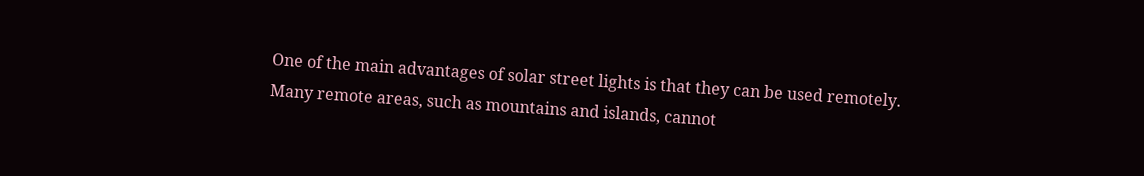One of the main advantages of solar street lights is that they can be used remotely. Many remote areas, such as mountains and islands, cannot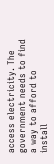access electricity. The government needs to find a way to afford to install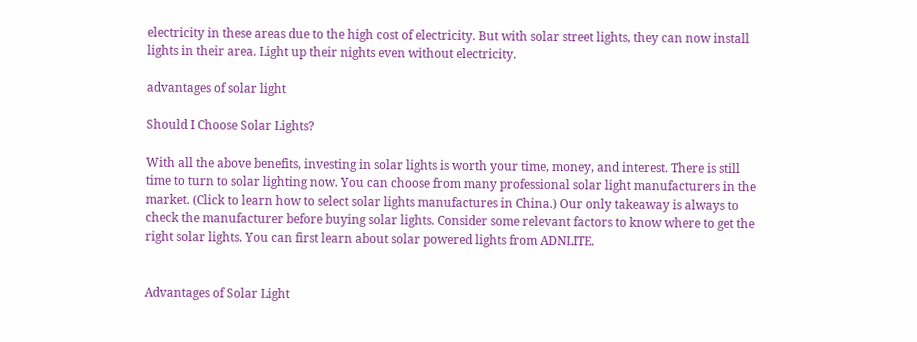electricity in these areas due to the high cost of electricity. But with solar street lights, they can now install lights in their area. Light up their nights even without electricity.

advantages of solar light

Should I Choose Solar Lights?

With all the above benefits, investing in solar lights is worth your time, money, and interest. There is still time to turn to solar lighting now. You can choose from many professional solar light manufacturers in the market. (Click to learn how to select solar lights manufactures in China.) Our only takeaway is always to check the manufacturer before buying solar lights. Consider some relevant factors to know where to get the right solar lights. You can first learn about solar powered lights from ADNLITE.


Advantages of Solar Light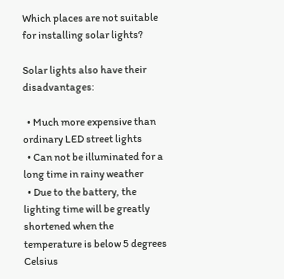Which places are not suitable for installing solar lights?

Solar lights also have their disadvantages:

  • Much more expensive than ordinary LED street lights
  • Can not be illuminated for a long time in rainy weather
  • Due to the battery, the lighting time will be greatly shortened when the temperature is below 5 degrees Celsius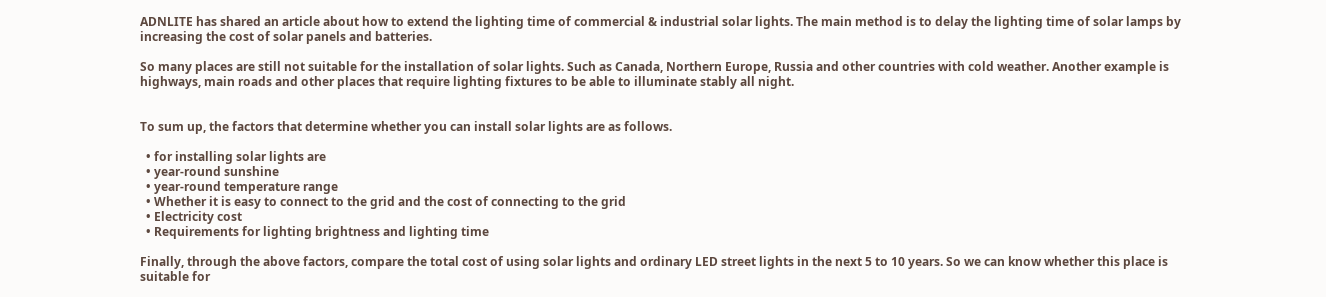ADNLITE has shared an article about how to extend the lighting time of commercial & industrial solar lights. The main method is to delay the lighting time of solar lamps by increasing the cost of solar panels and batteries.

So many places are still not suitable for the installation of solar lights. Such as Canada, Northern Europe, Russia and other countries with cold weather. Another example is highways, main roads and other places that require lighting fixtures to be able to illuminate stably all night.


To sum up, the factors that determine whether you can install solar lights are as follows.

  • for installing solar lights are
  • year-round sunshine
  • year-round temperature range
  • Whether it is easy to connect to the grid and the cost of connecting to the grid
  • Electricity cost
  • Requirements for lighting brightness and lighting time

Finally, through the above factors, compare the total cost of using solar lights and ordinary LED street lights in the next 5 to 10 years. So we can know whether this place is suitable for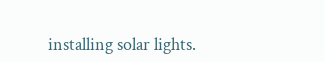installing solar lights.